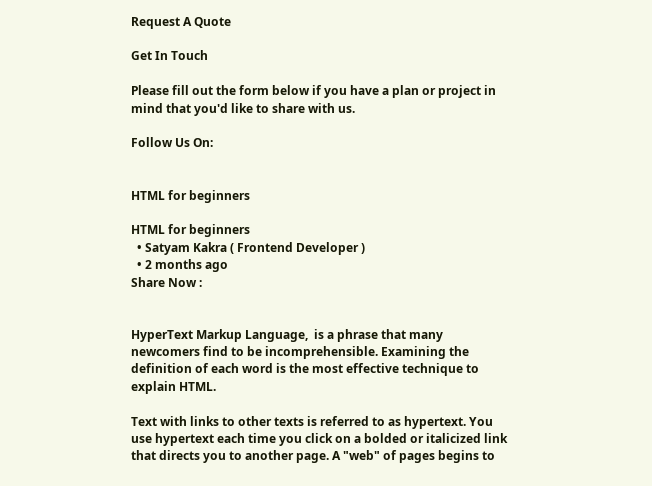Request A Quote

Get In Touch

Please fill out the form below if you have a plan or project in mind that you'd like to share with us.

Follow Us On:


HTML for beginners

HTML for beginners
  • Satyam Kakra ( Frontend Developer )
  • 2 months ago
Share Now :


HyperText Markup Language,  is a phrase that many newcomers find to be incomprehensible. Examining the definition of each word is the most effective technique to explain HTML.

Text with links to other texts is referred to as hypertext. You use hypertext each time you click on a bolded or italicized link that directs you to another page. A "web" of pages begins to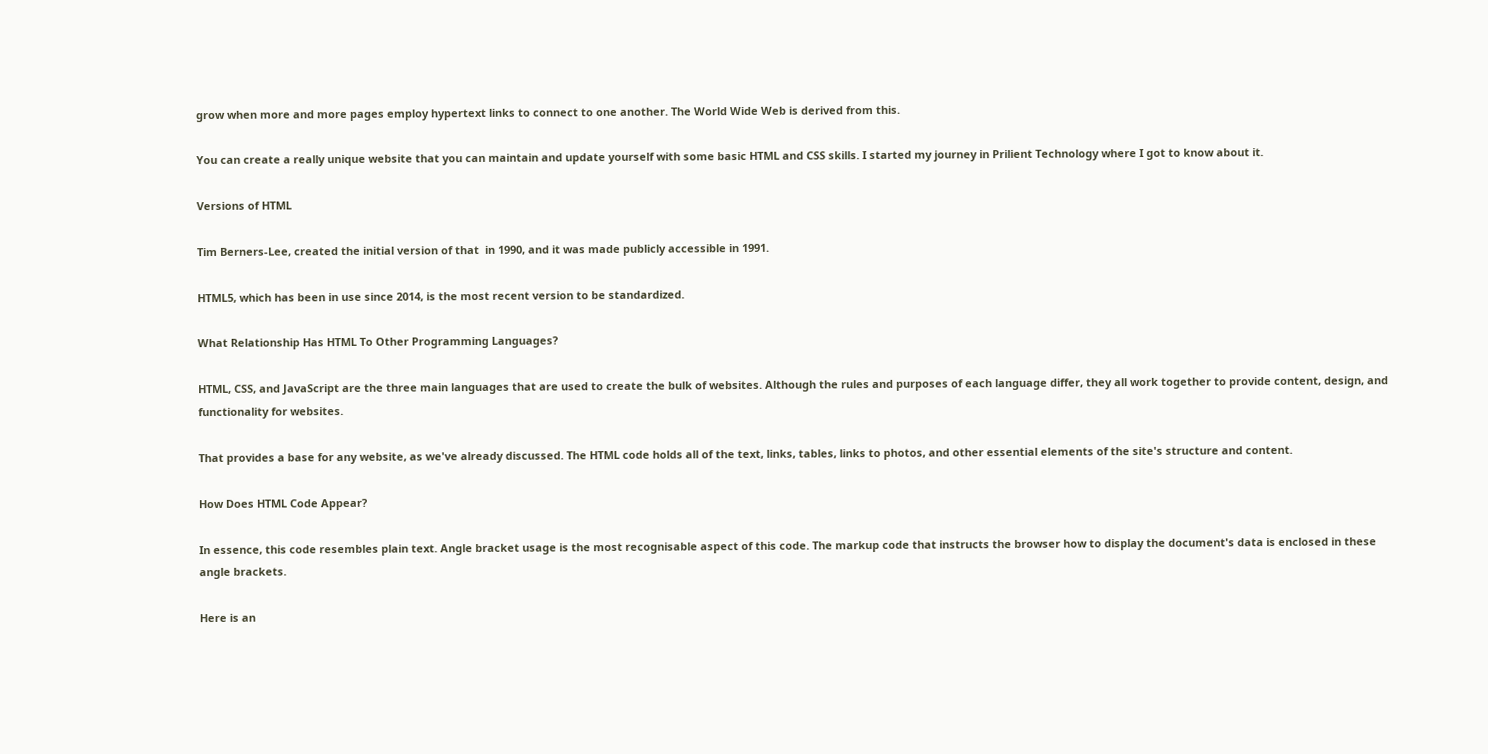grow when more and more pages employ hypertext links to connect to one another. The World Wide Web is derived from this.

You can create a really unique website that you can maintain and update yourself with some basic HTML and CSS skills. I started my journey in Prilient Technology where I got to know about it.

Versions of HTML

Tim Berners-Lee, created the initial version of that  in 1990, and it was made publicly accessible in 1991.

HTML5, which has been in use since 2014, is the most recent version to be standardized.

What Relationship Has HTML To Other Programming Languages?

HTML, CSS, and JavaScript are the three main languages that are used to create the bulk of websites. Although the rules and purposes of each language differ, they all work together to provide content, design, and functionality for websites.

That provides a base for any website, as we've already discussed. The HTML code holds all of the text, links, tables, links to photos, and other essential elements of the site's structure and content.

How Does HTML Code Appear?

In essence, this code resembles plain text. Angle bracket usage is the most recognisable aspect of this code. The markup code that instructs the browser how to display the document's data is enclosed in these angle brackets.

Here is an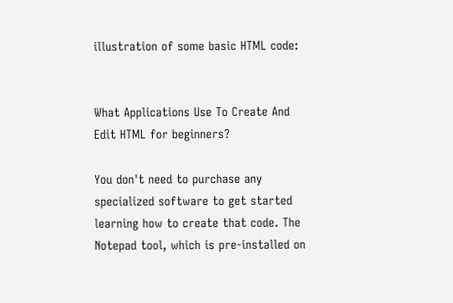illustration of some basic HTML code:


What Applications Use To Create And Edit HTML for beginners?

You don't need to purchase any specialized software to get started learning how to create that code. The Notepad tool, which is pre-installed on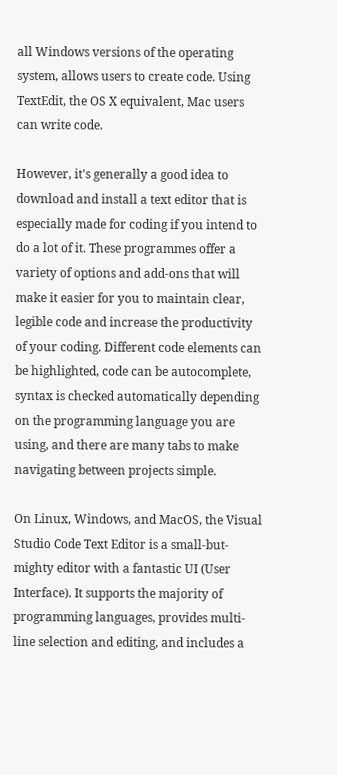all Windows versions of the operating system, allows users to create code. Using TextEdit, the OS X equivalent, Mac users can write code.

However, it's generally a good idea to download and install a text editor that is especially made for coding if you intend to do a lot of it. These programmes offer a variety of options and add-ons that will make it easier for you to maintain clear, legible code and increase the productivity of your coding. Different code elements can be highlighted, code can be autocomplete, syntax is checked automatically depending on the programming language you are using, and there are many tabs to make navigating between projects simple.

On Linux, Windows, and MacOS, the Visual Studio Code Text Editor is a small-but-mighty editor with a fantastic UI (User Interface). It supports the majority of programming languages, provides multi-line selection and editing, and includes a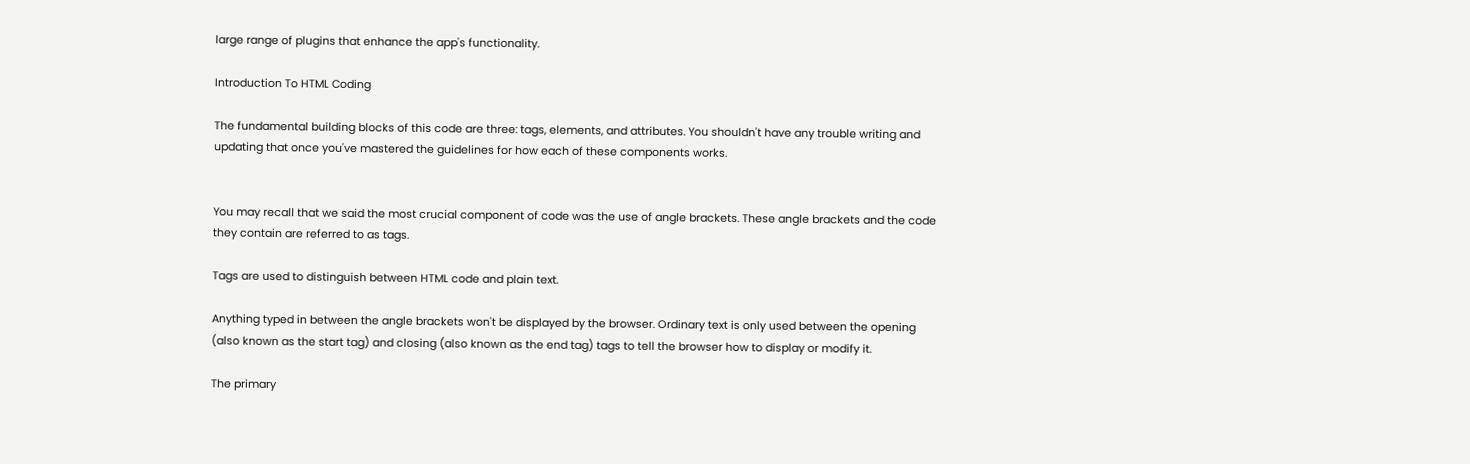large range of plugins that enhance the app's functionality.

Introduction To HTML Coding

The fundamental building blocks of this code are three: tags, elements, and attributes. You shouldn't have any trouble writing and updating that once you've mastered the guidelines for how each of these components works.


You may recall that we said the most crucial component of code was the use of angle brackets. These angle brackets and the code they contain are referred to as tags.

Tags are used to distinguish between HTML code and plain text.

Anything typed in between the angle brackets won't be displayed by the browser. Ordinary text is only used between the opening (also known as the start tag) and closing (also known as the end tag) tags to tell the browser how to display or modify it.

The primary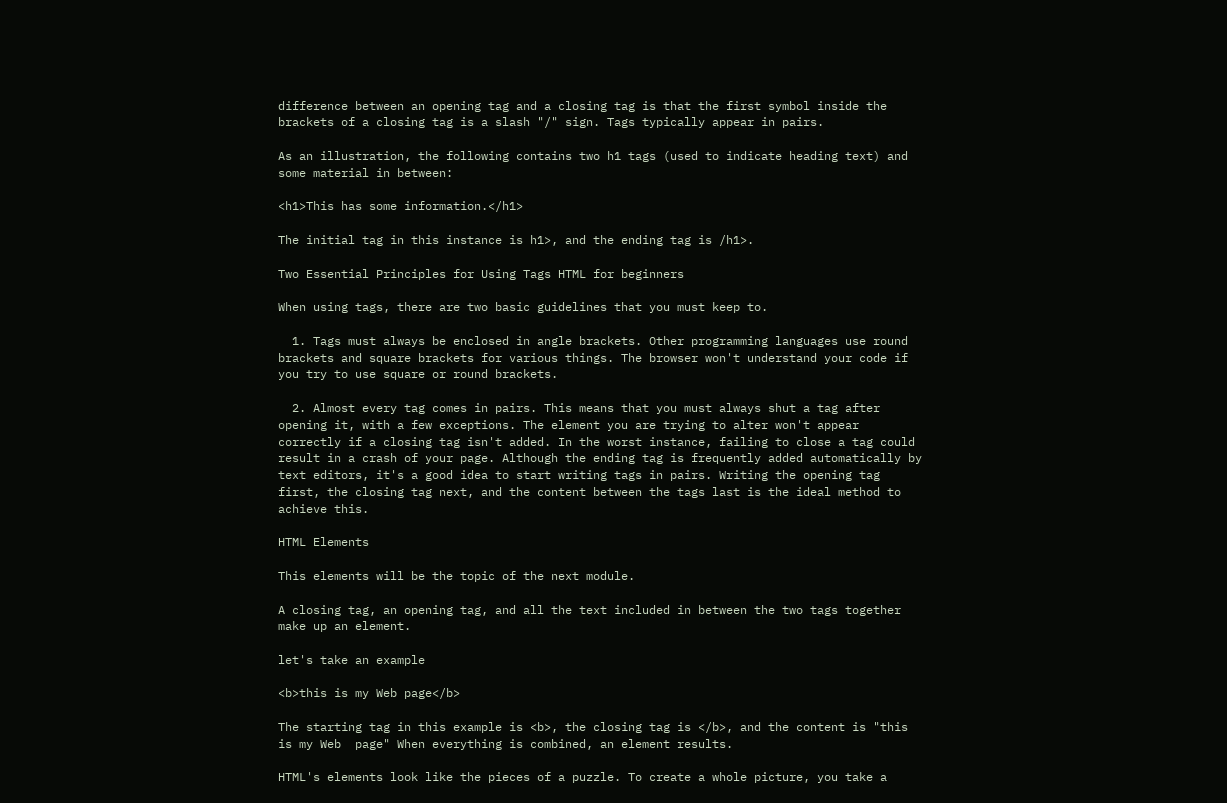difference between an opening tag and a closing tag is that the first symbol inside the brackets of a closing tag is a slash "/" sign. Tags typically appear in pairs.

As an illustration, the following contains two h1 tags (used to indicate heading text) and some material in between:

<h1>This has some information.</h1>

The initial tag in this instance is h1>, and the ending tag is /h1>.

Two Essential Principles for Using Tags HTML for beginners

When using tags, there are two basic guidelines that you must keep to.

  1. Tags must always be enclosed in angle brackets. Other programming languages use round brackets and square brackets for various things. The browser won't understand your code if you try to use square or round brackets.

  2. Almost every tag comes in pairs. This means that you must always shut a tag after opening it, with a few exceptions. The element you are trying to alter won't appear correctly if a closing tag isn't added. In the worst instance, failing to close a tag could result in a crash of your page. Although the ending tag is frequently added automatically by text editors, it's a good idea to start writing tags in pairs. Writing the opening tag first, the closing tag next, and the content between the tags last is the ideal method to achieve this.

HTML Elements

This elements will be the topic of the next module.

A closing tag, an opening tag, and all the text included in between the two tags together make up an element.

let's take an example

<b>this is my Web page</b>

The starting tag in this example is <b>, the closing tag is </b>, and the content is "this is my Web  page" When everything is combined, an element results.

HTML's elements look like the pieces of a puzzle. To create a whole picture, you take a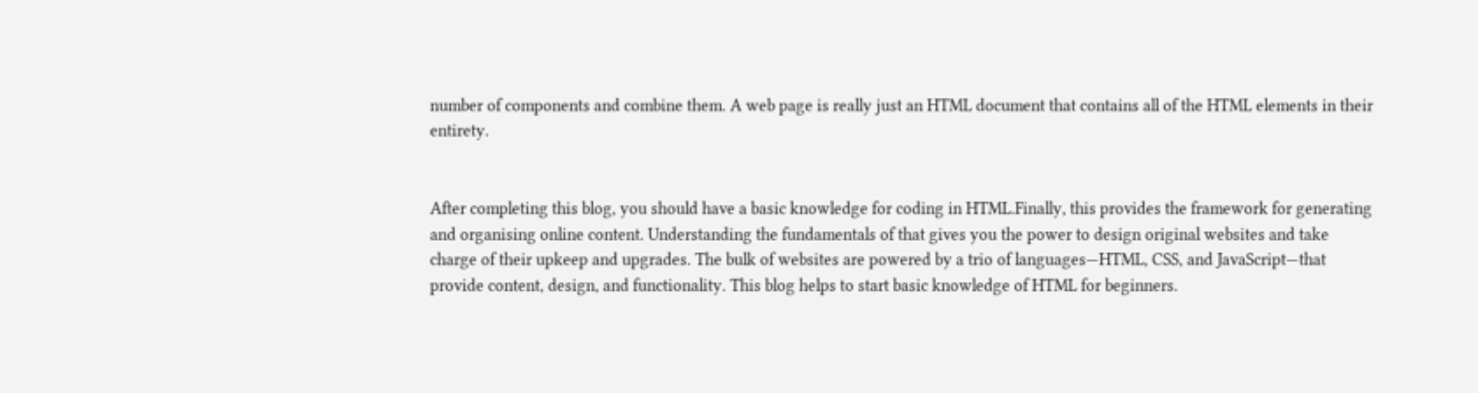number of components and combine them. A web page is really just an HTML document that contains all of the HTML elements in their entirety.


After completing this blog, you should have a basic knowledge for coding in HTML.Finally, this provides the framework for generating and organising online content. Understanding the fundamentals of that gives you the power to design original websites and take charge of their upkeep and upgrades. The bulk of websites are powered by a trio of languages—HTML, CSS, and JavaScript—that provide content, design, and functionality. This blog helps to start basic knowledge of HTML for beginners.